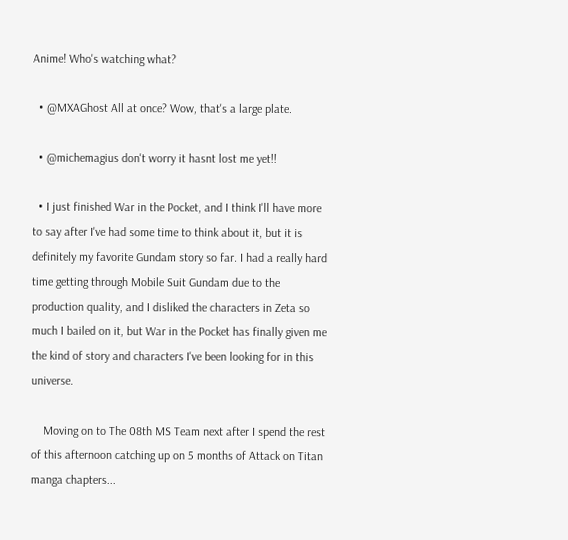Anime! Who's watching what?

  • @MXAGhost All at once? Wow, that's a large plate.

  • @michemagius don't worry it hasnt lost me yet!!

  • I just finished War in the Pocket, and I think I'll have more to say after I've had some time to think about it, but it is definitely my favorite Gundam story so far. I had a really hard time getting through Mobile Suit Gundam due to the production quality, and I disliked the characters in Zeta so much I bailed on it, but War in the Pocket has finally given me the kind of story and characters I've been looking for in this universe.

    Moving on to The 08th MS Team next after I spend the rest of this afternoon catching up on 5 months of Attack on Titan manga chapters...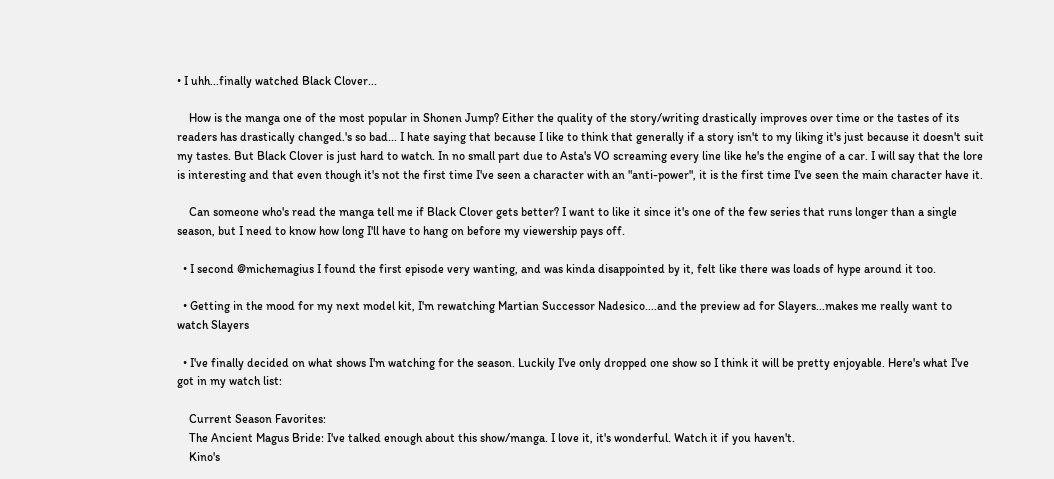• I uhh...finally watched Black Clover...

    How is the manga one of the most popular in Shonen Jump? Either the quality of the story/writing drastically improves over time or the tastes of its readers has drastically changed.'s so bad... I hate saying that because I like to think that generally if a story isn't to my liking it's just because it doesn't suit my tastes. But Black Clover is just hard to watch. In no small part due to Asta's VO screaming every line like he's the engine of a car. I will say that the lore is interesting and that even though it's not the first time I've seen a character with an "anti-power", it is the first time I've seen the main character have it.

    Can someone who's read the manga tell me if Black Clover gets better? I want to like it since it's one of the few series that runs longer than a single season, but I need to know how long I'll have to hang on before my viewership pays off.

  • I second @michemagius I found the first episode very wanting, and was kinda disappointed by it, felt like there was loads of hype around it too.

  • Getting in the mood for my next model kit, I'm rewatching Martian Successor Nadesico....and the preview ad for Slayers...makes me really want to watch Slayers

  • I've finally decided on what shows I'm watching for the season. Luckily I've only dropped one show so I think it will be pretty enjoyable. Here's what I've got in my watch list:

    Current Season Favorites:
    The Ancient Magus Bride: I've talked enough about this show/manga. I love it, it's wonderful. Watch it if you haven't.
    Kino's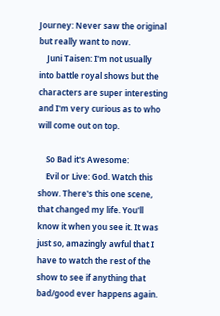Journey: Never saw the original but really want to now.
    Juni Taisen: I'm not usually into battle royal shows but the characters are super interesting and I'm very curious as to who will come out on top.

    So Bad it's Awesome:
    Evil or Live: God. Watch this show. There's this one scene, that changed my life. You'll know it when you see it. It was just so, amazingly awful that I have to watch the rest of the show to see if anything that bad/good ever happens again.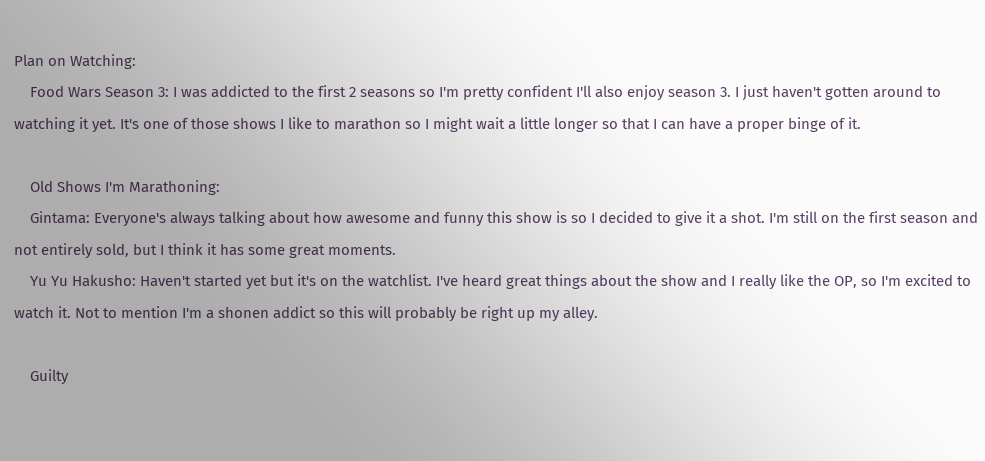Plan on Watching:
    Food Wars Season 3: I was addicted to the first 2 seasons so I'm pretty confident I'll also enjoy season 3. I just haven't gotten around to watching it yet. It's one of those shows I like to marathon so I might wait a little longer so that I can have a proper binge of it.

    Old Shows I'm Marathoning:
    Gintama: Everyone's always talking about how awesome and funny this show is so I decided to give it a shot. I'm still on the first season and not entirely sold, but I think it has some great moments.
    Yu Yu Hakusho: Haven't started yet but it's on the watchlist. I've heard great things about the show and I really like the OP, so I'm excited to watch it. Not to mention I'm a shonen addict so this will probably be right up my alley.

    Guilty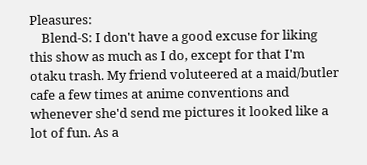Pleasures:
    Blend-S: I don't have a good excuse for liking this show as much as I do, except for that I'm otaku trash. My friend voluteered at a maid/butler cafe a few times at anime conventions and whenever she'd send me pictures it looked like a lot of fun. As a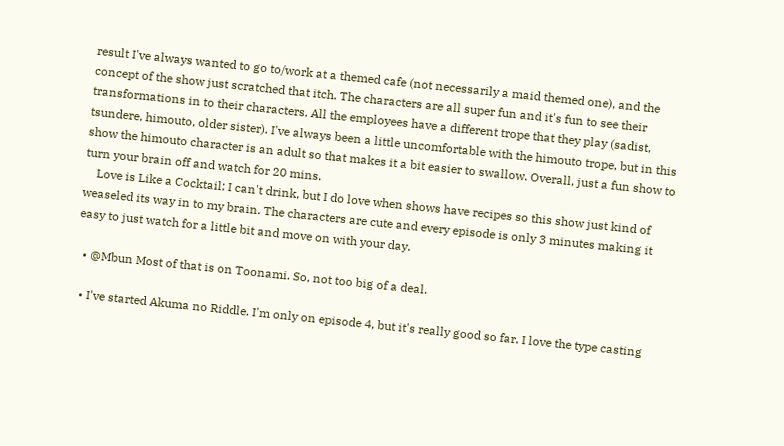result I've always wanted to go to/work at a themed cafe (not necessarily a maid themed one), and the concept of the show just scratched that itch. The characters are all super fun and it's fun to see their transformations in to their characters. All the employees have a different trope that they play (sadist, tsundere, himouto, older sister). I've always been a little uncomfortable with the himouto trope, but in this show the himouto character is an adult so that makes it a bit easier to swallow. Overall, just a fun show to turn your brain off and watch for 20 mins.
    Love is Like a Cocktail: I can't drink, but I do love when shows have recipes so this show just kind of weaseled its way in to my brain. The characters are cute and every episode is only 3 minutes making it easy to just watch for a little bit and move on with your day.

  • @Mbun Most of that is on Toonami. So, not too big of a deal.

  • I've started Akuma no Riddle. I'm only on episode 4, but it's really good so far. I love the type casting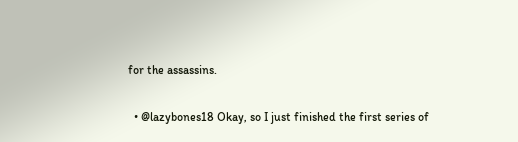for the assassins.

  • @lazybones18 Okay, so I just finished the first series of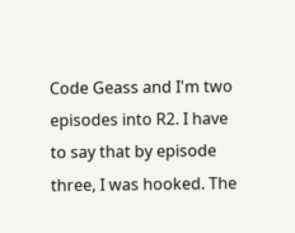Code Geass and I'm two episodes into R2. I have to say that by episode three, I was hooked. The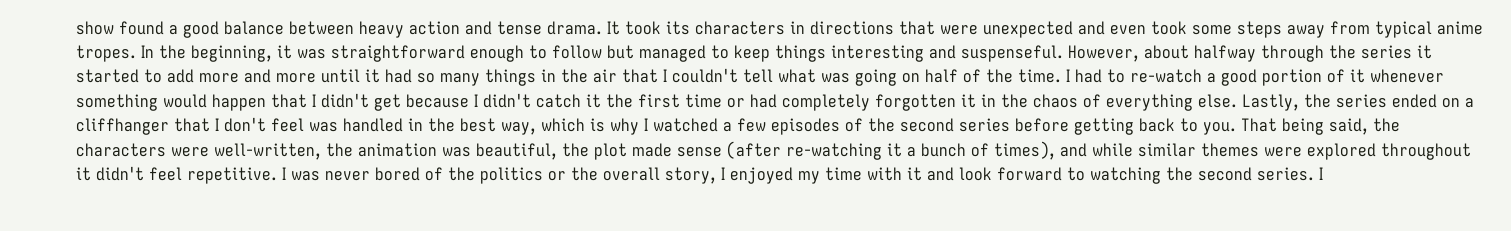show found a good balance between heavy action and tense drama. It took its characters in directions that were unexpected and even took some steps away from typical anime tropes. In the beginning, it was straightforward enough to follow but managed to keep things interesting and suspenseful. However, about halfway through the series it started to add more and more until it had so many things in the air that I couldn't tell what was going on half of the time. I had to re-watch a good portion of it whenever something would happen that I didn't get because I didn't catch it the first time or had completely forgotten it in the chaos of everything else. Lastly, the series ended on a cliffhanger that I don't feel was handled in the best way, which is why I watched a few episodes of the second series before getting back to you. That being said, the characters were well-written, the animation was beautiful, the plot made sense (after re-watching it a bunch of times), and while similar themes were explored throughout it didn't feel repetitive. I was never bored of the politics or the overall story, I enjoyed my time with it and look forward to watching the second series. I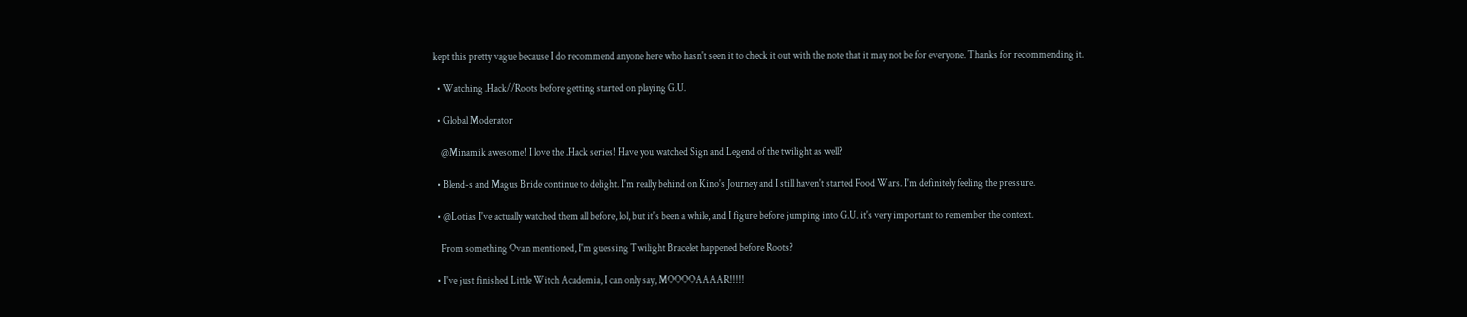kept this pretty vague because I do recommend anyone here who hasn't seen it to check it out with the note that it may not be for everyone. Thanks for recommending it.

  • Watching .Hack//Roots before getting started on playing G.U.

  • Global Moderator

    @Minamik awesome! I love the .Hack series! Have you watched Sign and Legend of the twilight as well?

  • Blend-s and Magus Bride continue to delight. I'm really behind on Kino's Journey and I still haven't started Food Wars. I'm definitely feeling the pressure.

  • @Lotias I've actually watched them all before, lol, but it's been a while, and I figure before jumping into G.U. it's very important to remember the context.

    From something Ovan mentioned, I'm guessing Twilight Bracelet happened before Roots?

  • I've just finished Little Witch Academia, I can only say, MOOOOAAAAR!!!!!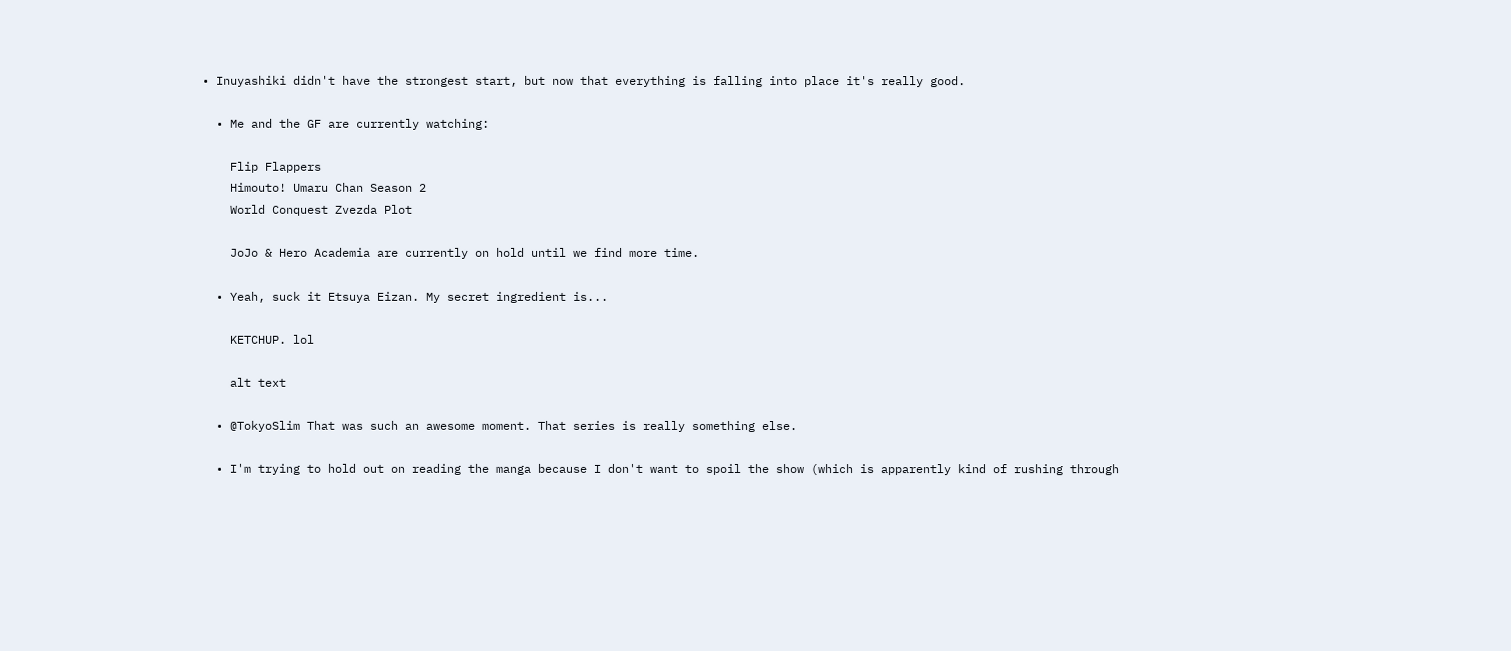• Inuyashiki didn't have the strongest start, but now that everything is falling into place it's really good.

  • Me and the GF are currently watching:

    Flip Flappers
    Himouto! Umaru Chan Season 2
    World Conquest Zvezda Plot

    JoJo & Hero Academia are currently on hold until we find more time.

  • Yeah, suck it Etsuya Eizan. My secret ingredient is...

    KETCHUP. lol

    alt text

  • @TokyoSlim That was such an awesome moment. That series is really something else.

  • I'm trying to hold out on reading the manga because I don't want to spoil the show (which is apparently kind of rushing through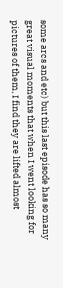some arcs and etc) but this last episode has so many great visual moments that when I went looking for pictures of them, I find they are lifted almost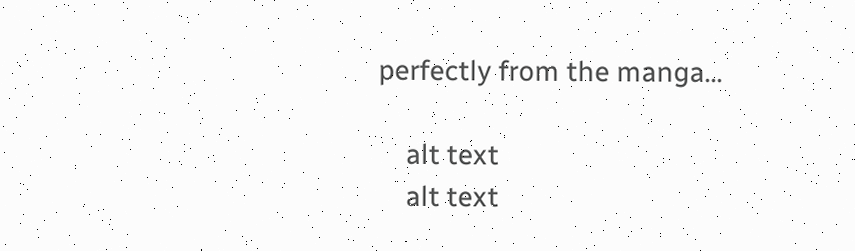perfectly from the manga...

    alt text
    alt text